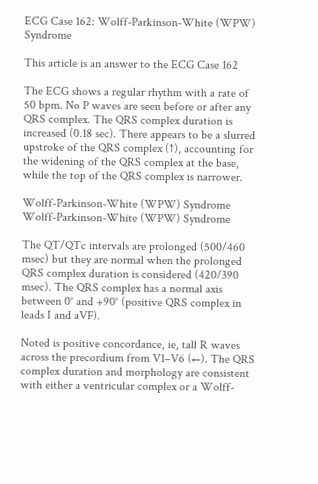ECG Case 162: Wolff-Parkinson-White (WPW) Syndrome

This article is an answer to the ECG Case 162

The ECG shows a regular rhythm with a rate of 50 bpm. No P waves are seen before or after any QRS complex. The QRS complex duration is increased (0.18 sec). There appears to be a slurred upstroke of the QRS complex (↑), accounting for the widening of the QRS complex at the base, while the top of the QRS complex is narrower.

Wolff-Parkinson-White (WPW) Syndrome
Wolff-Parkinson-White (WPW) Syndrome

The QT/QTc intervals are prolonged (500/460 msec) but they are normal when the prolonged QRS complex duration is considered (420/390 msec). The QRS complex has a normal axis between 0° and +90° (positive QRS complex in leads I and aVF).

Noted is positive concordance, ie, tall R waves across the precordium from V1–V6 (←). The QRS complex duration and morphology are consistent with either a ventricular complex or a Wolff-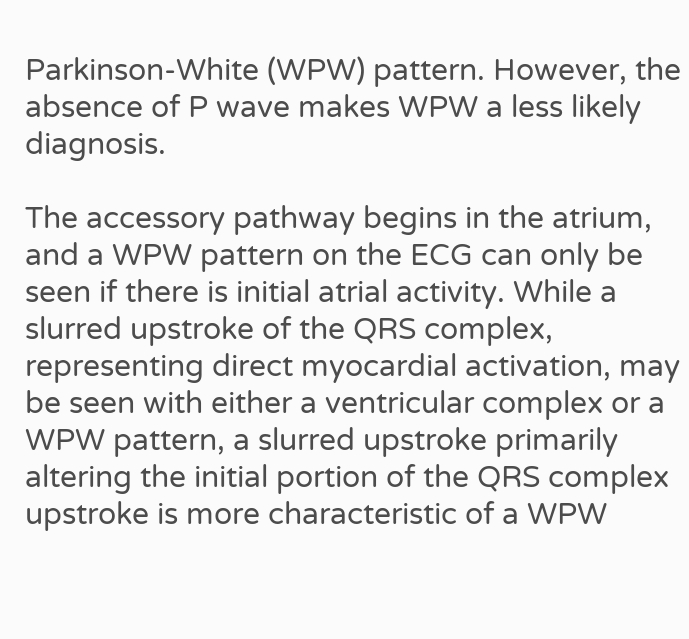Parkinson-White (WPW) pattern. However, the absence of P wave makes WPW a less likely diagnosis.

The accessory pathway begins in the atrium, and a WPW pattern on the ECG can only be seen if there is initial atrial activity. While a slurred upstroke of the QRS complex, representing direct myocardial activation, may be seen with either a ventricular complex or a WPW pattern, a slurred upstroke primarily altering the initial portion of the QRS complex upstroke is more characteristic of a WPW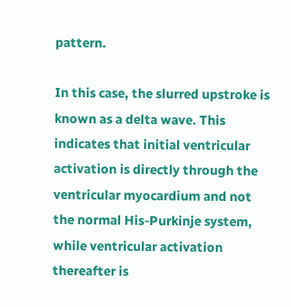pattern.

In this case, the slurred upstroke is known as a delta wave. This indicates that initial ventricular activation is directly through the ventricular myocardium and not the normal His-Purkinje system, while ventricular activation thereafter is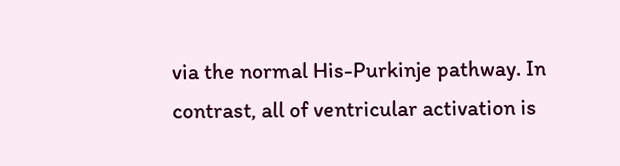via the normal His-Purkinje pathway. In contrast, all of ventricular activation is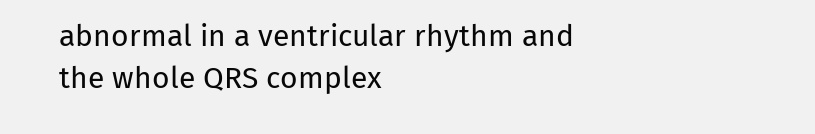abnormal in a ventricular rhythm and the whole QRS complex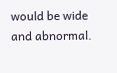would be wide and abnormal.